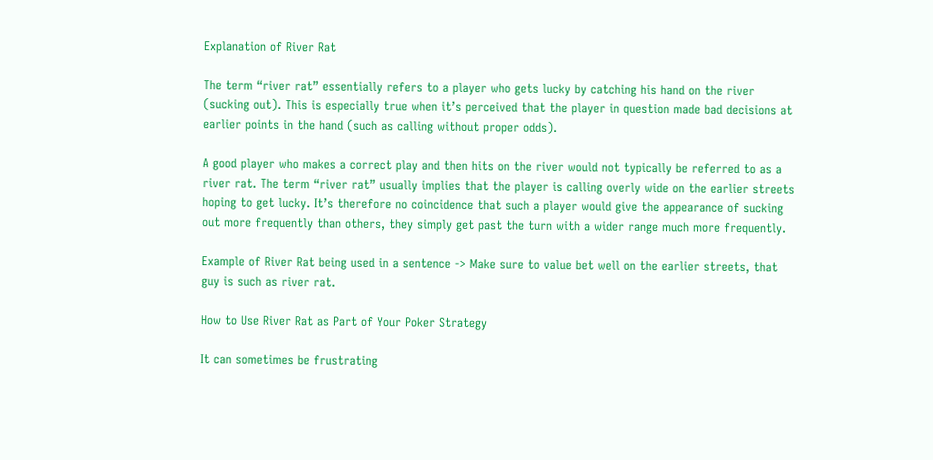Explanation of River Rat

The term “river rat” essentially refers to a player who gets lucky by catching his hand on the river (sucking out). This is especially true when it’s perceived that the player in question made bad decisions at earlier points in the hand (such as calling without proper odds).

A good player who makes a correct play and then hits on the river would not typically be referred to as a river rat. The term “river rat” usually implies that the player is calling overly wide on the earlier streets hoping to get lucky. It’s therefore no coincidence that such a player would give the appearance of sucking out more frequently than others, they simply get past the turn with a wider range much more frequently.

Example of River Rat being used in a sentence -> Make sure to value bet well on the earlier streets, that guy is such as river rat.

How to Use River Rat as Part of Your Poker Strategy

It can sometimes be frustrating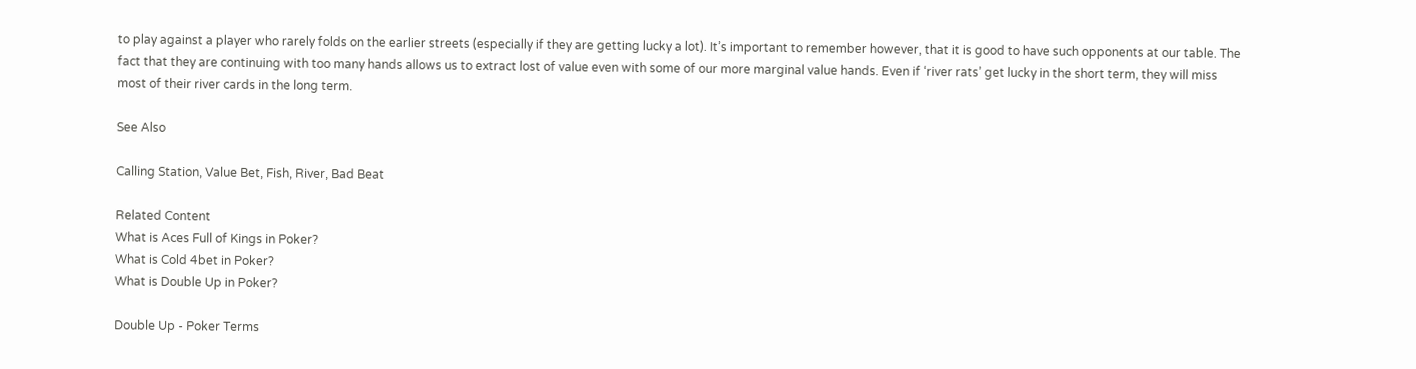to play against a player who rarely folds on the earlier streets (especially if they are getting lucky a lot). It’s important to remember however, that it is good to have such opponents at our table. The fact that they are continuing with too many hands allows us to extract lost of value even with some of our more marginal value hands. Even if ‘river rats’ get lucky in the short term, they will miss most of their river cards in the long term.

See Also

Calling Station, Value Bet, Fish, River, Bad Beat

Related Content
What is Aces Full of Kings in Poker?
What is Cold 4bet in Poker?
What is Double Up in Poker?

Double Up - Poker Terms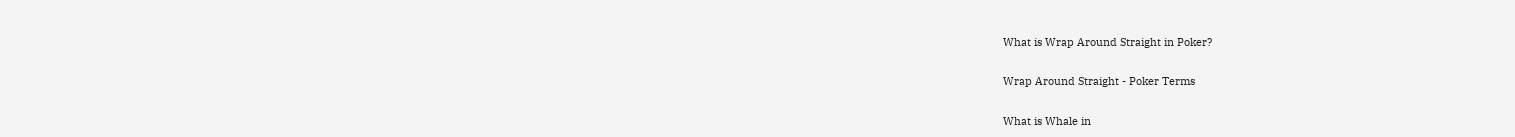What is Wrap Around Straight in Poker?

Wrap Around Straight - Poker Terms

What is Whale in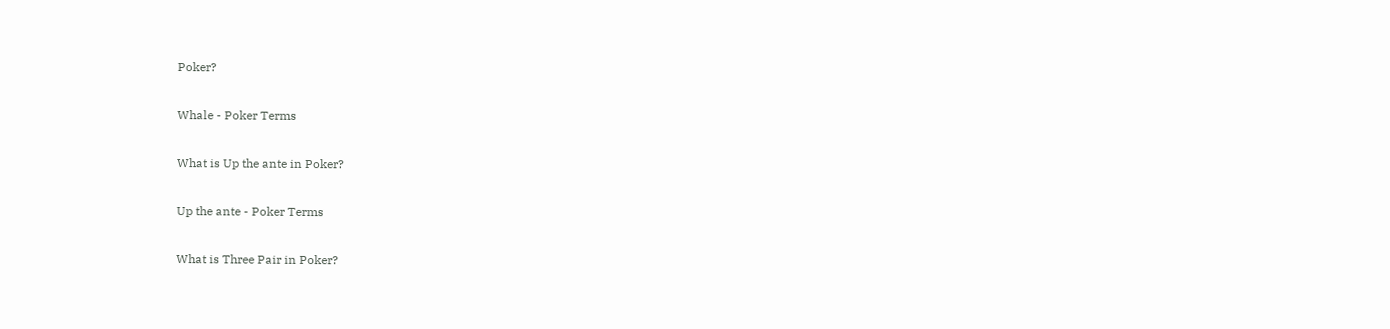Poker?

Whale - Poker Terms

What is Up the ante in Poker?

Up the ante - Poker Terms

What is Three Pair in Poker?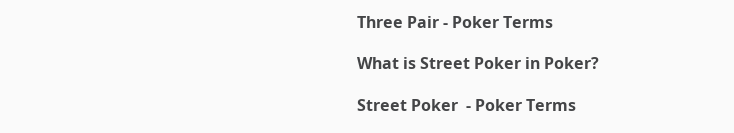Three Pair - Poker Terms

What is Street Poker in Poker?

Street Poker  - Poker Terms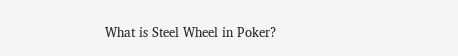What is Steel Wheel in Poker?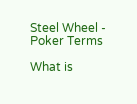Steel Wheel - Poker Terms

What is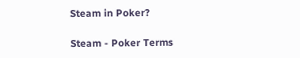Steam in Poker?

Steam - Poker Terms